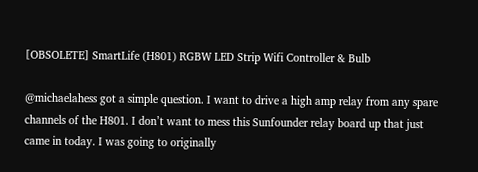[OBSOLETE] SmartLife (H801) RGBW LED Strip Wifi Controller & Bulb

@michaelahess got a simple question. I want to drive a high amp relay from any spare channels of the H801. I don’t want to mess this Sunfounder relay board up that just came in today. I was going to originally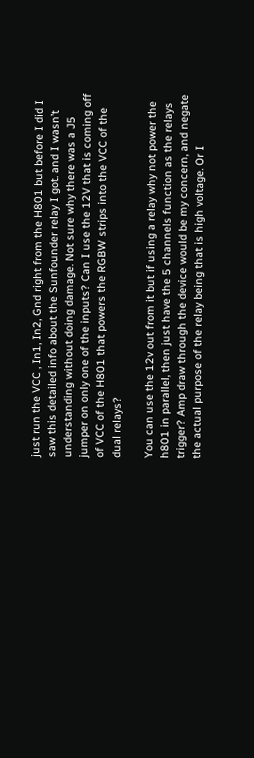just run the VCC , In1, In2, Gnd right from the H801 but before I did I saw this detailed info about the Sunfounder relay I got. and I wasn’t understanding without doing damage. Not sure why there was a J5 jumper on only one of the inputs? Can I use the 12V that is coming off of VCC of the H801 that powers the RGBW strips into the VCC of the dual relays?

You can use the 12v out from it but if using a relay why not power the h801 in parallel, then just have the 5 channels function as the relays trigger? Amp draw through the device would be my concern, and negate the actual purpose of the relay being that is high voltage. Or I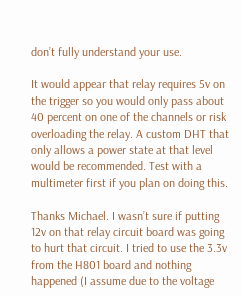don’t fully understand your use.

It would appear that relay requires 5v on the trigger so you would only pass about 40 percent on one of the channels or risk overloading the relay. A custom DHT that only allows a power state at that level would be recommended. Test with a multimeter first if you plan on doing this.

Thanks Michael. I wasn’t sure if putting 12v on that relay circuit board was going to hurt that circuit. I tried to use the 3.3v from the H801 board and nothing happened (I assume due to the voltage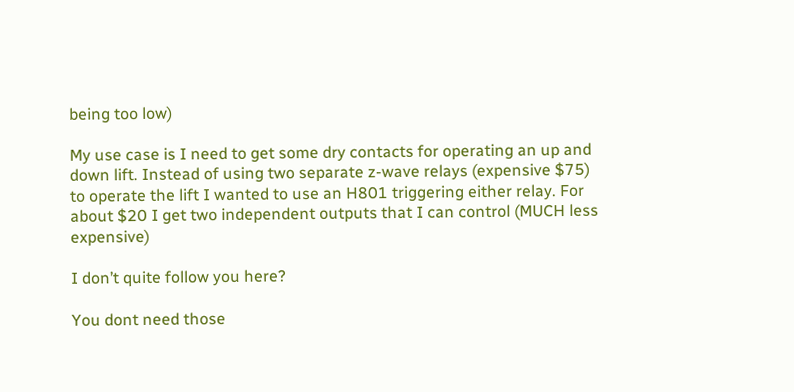being too low)

My use case is I need to get some dry contacts for operating an up and down lift. Instead of using two separate z-wave relays (expensive $75) to operate the lift I wanted to use an H801 triggering either relay. For about $20 I get two independent outputs that I can control (MUCH less expensive)

I don’t quite follow you here?

You dont need those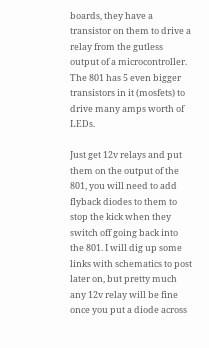boards, they have a transistor on them to drive a relay from the gutless output of a microcontroller. The 801 has 5 even bigger transistors in it (mosfets) to drive many amps worth of LEDs.

Just get 12v relays and put them on the output of the 801, you will need to add flyback diodes to them to stop the kick when they switch off going back into the 801. I will dig up some links with schematics to post later on, but pretty much any 12v relay will be fine once you put a diode across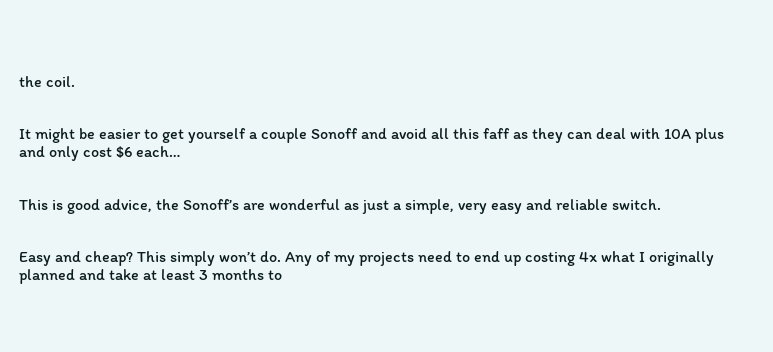the coil.


It might be easier to get yourself a couple Sonoff and avoid all this faff as they can deal with 10A plus and only cost $6 each…


This is good advice, the Sonoff’s are wonderful as just a simple, very easy and reliable switch.


Easy and cheap? This simply won’t do. Any of my projects need to end up costing 4x what I originally planned and take at least 3 months to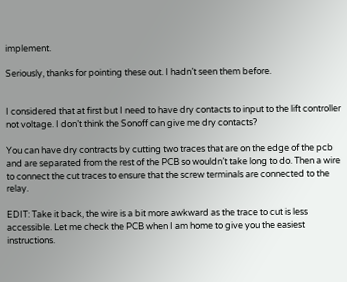implement.

Seriously, thanks for pointing these out. I hadn’t seen them before.


I considered that at first but I need to have dry contacts to input to the lift controller not voltage. I don’t think the Sonoff can give me dry contacts?

You can have dry contracts by cutting two traces that are on the edge of the pcb and are separated from the rest of the PCB so wouldn’t take long to do. Then a wire to connect the cut traces to ensure that the screw terminals are connected to the relay.

EDIT: Take it back, the wire is a bit more awkward as the trace to cut is less accessible. Let me check the PCB when I am home to give you the easiest instructions.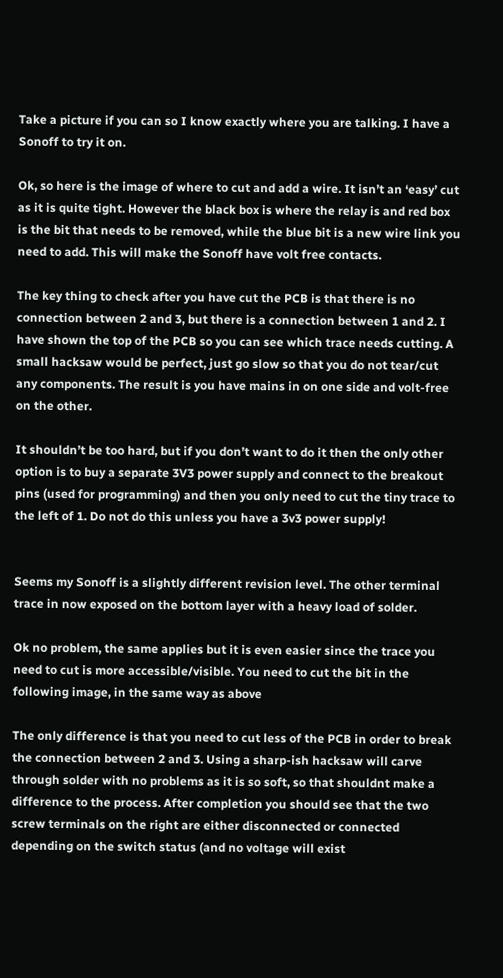Take a picture if you can so I know exactly where you are talking. I have a Sonoff to try it on.

Ok, so here is the image of where to cut and add a wire. It isn’t an ‘easy’ cut as it is quite tight. However the black box is where the relay is and red box is the bit that needs to be removed, while the blue bit is a new wire link you need to add. This will make the Sonoff have volt free contacts.

The key thing to check after you have cut the PCB is that there is no connection between 2 and 3, but there is a connection between 1 and 2. I have shown the top of the PCB so you can see which trace needs cutting. A small hacksaw would be perfect, just go slow so that you do not tear/cut any components. The result is you have mains in on one side and volt-free on the other.

It shouldn’t be too hard, but if you don’t want to do it then the only other option is to buy a separate 3V3 power supply and connect to the breakout pins (used for programming) and then you only need to cut the tiny trace to the left of 1. Do not do this unless you have a 3v3 power supply!


Seems my Sonoff is a slightly different revision level. The other terminal trace in now exposed on the bottom layer with a heavy load of solder.

Ok no problem, the same applies but it is even easier since the trace you need to cut is more accessible/visible. You need to cut the bit in the following image, in the same way as above

The only difference is that you need to cut less of the PCB in order to break the connection between 2 and 3. Using a sharp-ish hacksaw will carve through solder with no problems as it is so soft, so that shouldnt make a difference to the process. After completion you should see that the two screw terminals on the right are either disconnected or connected depending on the switch status (and no voltage will exist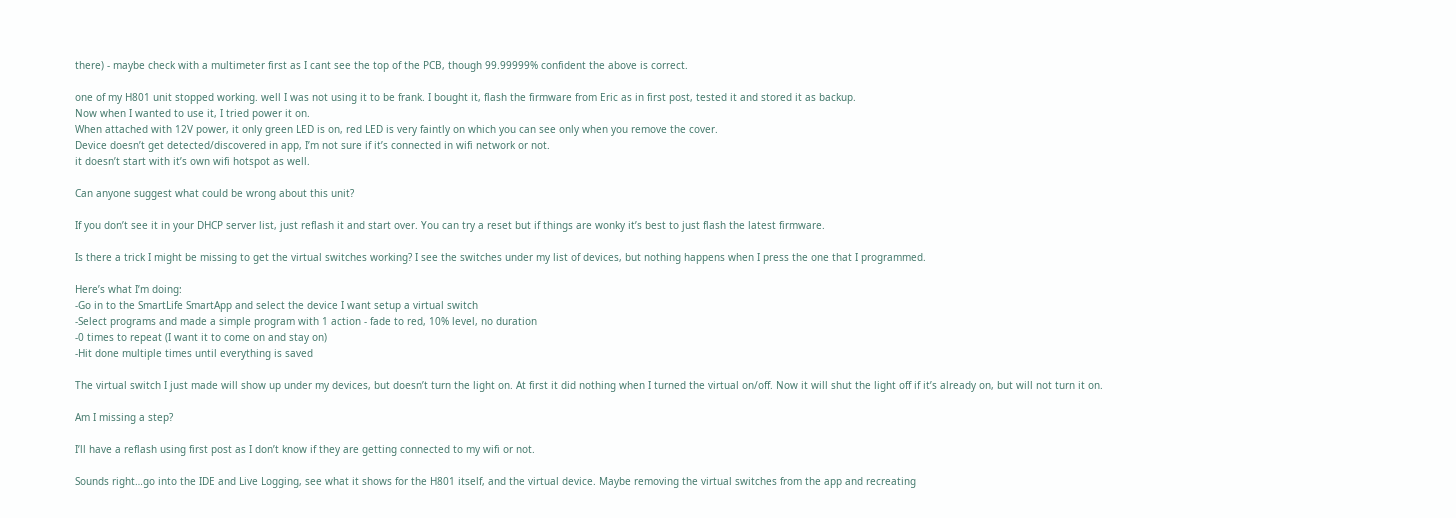there) - maybe check with a multimeter first as I cant see the top of the PCB, though 99.99999% confident the above is correct.

one of my H801 unit stopped working. well I was not using it to be frank. I bought it, flash the firmware from Eric as in first post, tested it and stored it as backup.
Now when I wanted to use it, I tried power it on.
When attached with 12V power, it only green LED is on, red LED is very faintly on which you can see only when you remove the cover.
Device doesn’t get detected/discovered in app, I’m not sure if it’s connected in wifi network or not.
it doesn’t start with it’s own wifi hotspot as well.

Can anyone suggest what could be wrong about this unit?

If you don’t see it in your DHCP server list, just reflash it and start over. You can try a reset but if things are wonky it’s best to just flash the latest firmware.

Is there a trick I might be missing to get the virtual switches working? I see the switches under my list of devices, but nothing happens when I press the one that I programmed.

Here’s what I’m doing:
-Go in to the SmartLife SmartApp and select the device I want setup a virtual switch
-Select programs and made a simple program with 1 action - fade to red, 10% level, no duration
-0 times to repeat (I want it to come on and stay on)
-Hit done multiple times until everything is saved

The virtual switch I just made will show up under my devices, but doesn’t turn the light on. At first it did nothing when I turned the virtual on/off. Now it will shut the light off if it’s already on, but will not turn it on.

Am I missing a step?

I’ll have a reflash using first post as I don’t know if they are getting connected to my wifi or not.

Sounds right…go into the IDE and Live Logging, see what it shows for the H801 itself, and the virtual device. Maybe removing the virtual switches from the app and recreating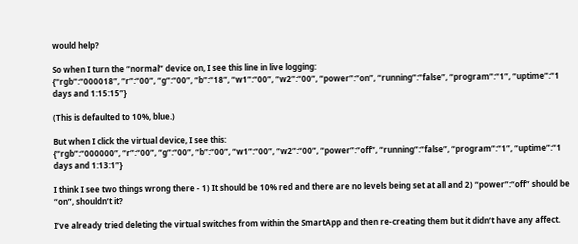would help?

So when I turn the “normal” device on, I see this line in live logging:
{“rgb”:“000018”, “r”:“00”, “g”:“00”, “b”:“18”, “w1”:“00”, “w2”:“00”, “power”:“on”, “running”:“false”, “program”:“1”, “uptime”:“1 days and 1:15:15”}

(This is defaulted to 10%, blue.)

But when I click the virtual device, I see this:
{“rgb”:“000000”, “r”:“00”, “g”:“00”, “b”:“00”, “w1”:“00”, “w2”:“00”, “power”:“off”, “running”:“false”, “program”:“1”, “uptime”:“1 days and 1:13:1”}

I think I see two things wrong there - 1) It should be 10% red and there are no levels being set at all and 2) “power”:“off” should be “on”, shouldn’t it?

I’ve already tried deleting the virtual switches from within the SmartApp and then re-creating them but it didn’t have any affect.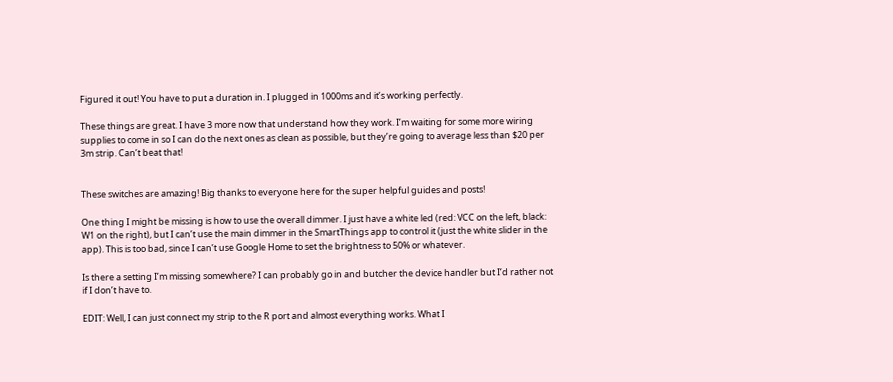Figured it out! You have to put a duration in. I plugged in 1000ms and it’s working perfectly.

These things are great. I have 3 more now that understand how they work. I’m waiting for some more wiring supplies to come in so I can do the next ones as clean as possible, but they’re going to average less than $20 per 3m strip. Can’t beat that!


These switches are amazing! Big thanks to everyone here for the super helpful guides and posts!

One thing I might be missing is how to use the overall dimmer. I just have a white led (red: VCC on the left, black: W1 on the right), but I can’t use the main dimmer in the SmartThings app to control it (just the white slider in the app). This is too bad, since I can’t use Google Home to set the brightness to 50% or whatever.

Is there a setting I’m missing somewhere? I can probably go in and butcher the device handler but I’d rather not if I don’t have to.

EDIT: Well, I can just connect my strip to the R port and almost everything works. What I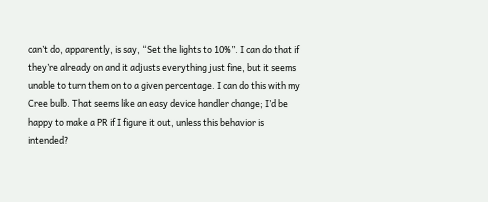can’t do, apparently, is say, “Set the lights to 10%”. I can do that if they’re already on and it adjusts everything just fine, but it seems unable to turn them on to a given percentage. I can do this with my Cree bulb. That seems like an easy device handler change; I’d be happy to make a PR if I figure it out, unless this behavior is intended?